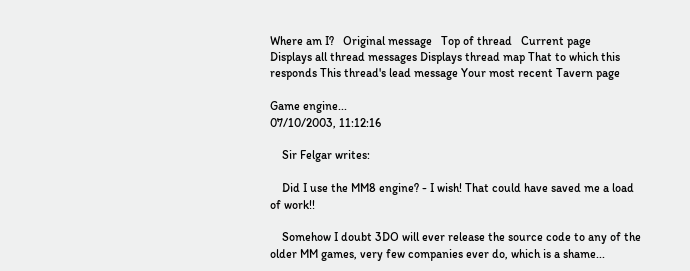Where am I?   Original message   Top of thread   Current page
Displays all thread messages Displays thread map That to which this responds This thread's lead message Your most recent Tavern page

Game engine...
07/10/2003, 11:12:16

    Sir Felgar writes:

    Did I use the MM8 engine? - I wish! That could have saved me a load of work!!

    Somehow I doubt 3DO will ever release the source code to any of the older MM games, very few companies ever do, which is a shame...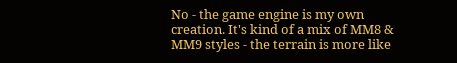No - the game engine is my own creation. It's kind of a mix of MM8 & MM9 styles - the terrain is more like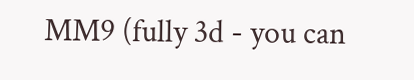MM9 (fully 3d - you can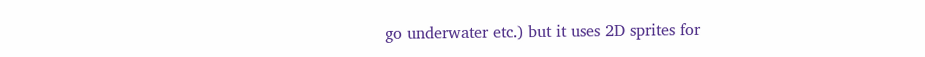go underwater etc.) but it uses 2D sprites for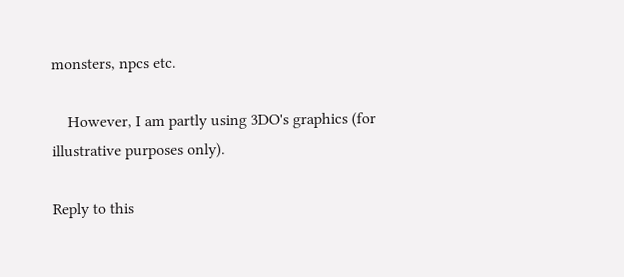monsters, npcs etc.

    However, I am partly using 3DO's graphics (for illustrative purposes only).

Reply to this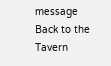message   Back to the Tavern